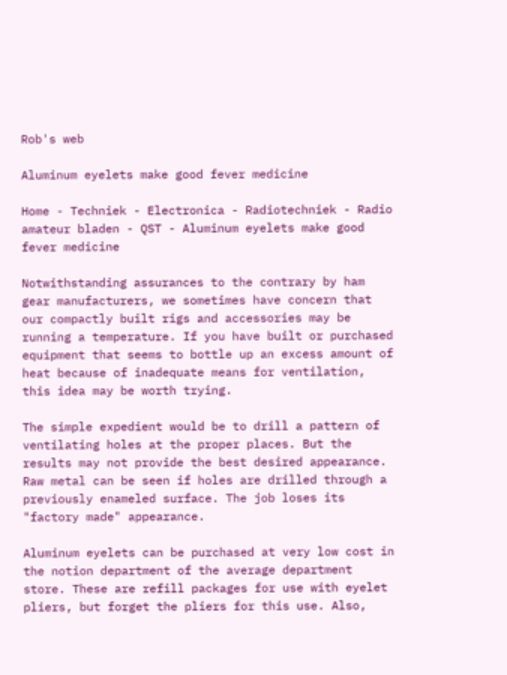Rob's web

Aluminum eyelets make good fever medicine

Home - Techniek - Electronica - Radiotechniek - Radio amateur bladen - QST - Aluminum eyelets make good fever medicine

Notwithstanding assurances to the contrary by ham gear manufacturers, we sometimes have concern that our compactly built rigs and accessories may be running a temperature. If you have built or purchased equipment that seems to bottle up an excess amount of heat because of inadequate means for ventilation, this idea may be worth trying.

The simple expedient would be to drill a pattern of ventilating holes at the proper places. But the results may not provide the best desired appearance. Raw metal can be seen if holes are drilled through a previously enameled surface. The job loses its "factory made" appearance.

Aluminum eyelets can be purchased at very low cost in the notion department of the average department store. These are refill packages for use with eyelet pliers, but forget the pliers for this use. Also,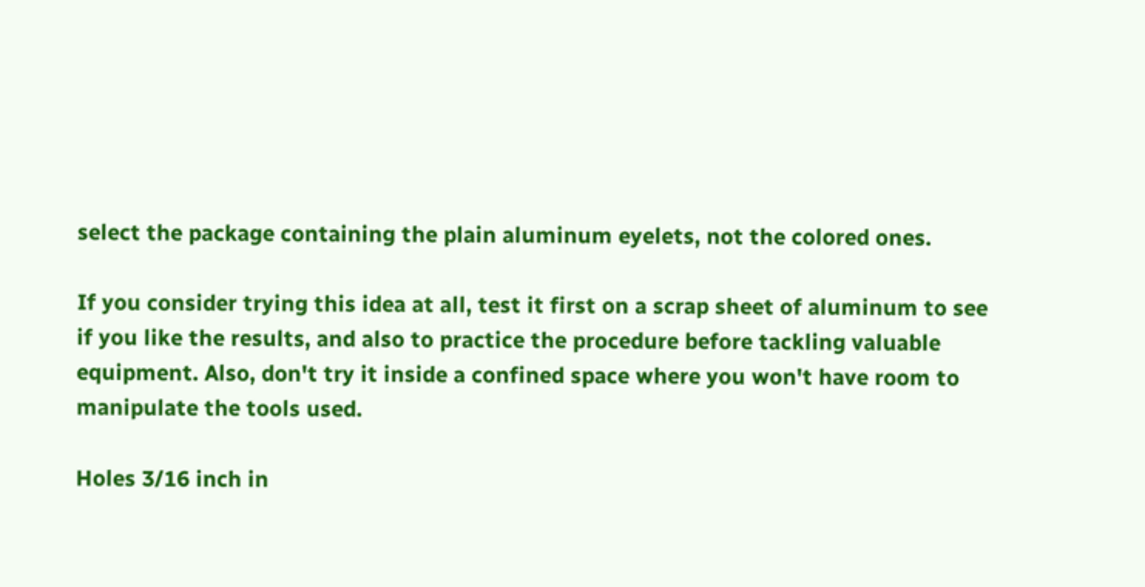select the package containing the plain aluminum eyelets, not the colored ones.

If you consider trying this idea at all, test it first on a scrap sheet of aluminum to see if you like the results, and also to practice the procedure before tackling valuable equipment. Also, don't try it inside a confined space where you won't have room to manipulate the tools used.

Holes 3/16 inch in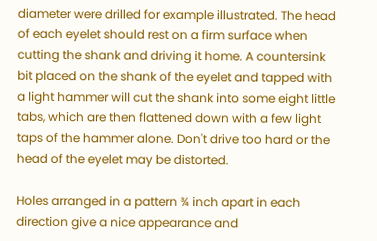diameter were drilled for example illustrated. The head of each eyelet should rest on a firm surface when cutting the shank and driving it home. A countersink bit placed on the shank of the eyelet and tapped with a light hammer will cut the shank into some eight little tabs, which are then flattened down with a few light taps of the hammer alone. Don't drive too hard or the head of the eyelet may be distorted.

Holes arranged in a pattern ¾ inch apart in each direction give a nice appearance and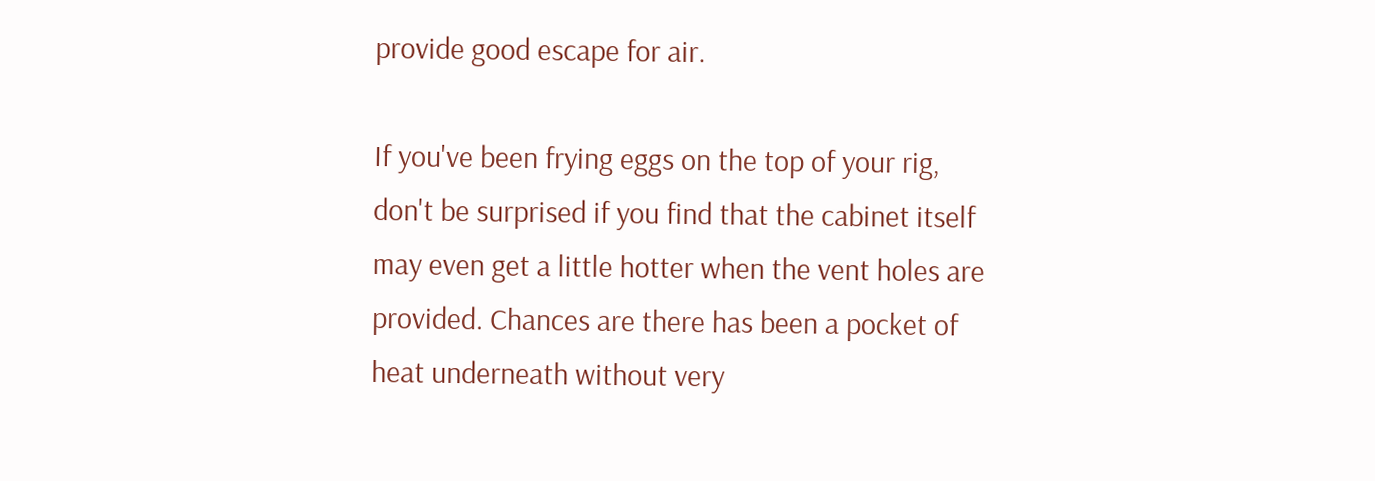provide good escape for air.

If you've been frying eggs on the top of your rig, don't be surprised if you find that the cabinet itself may even get a little hotter when the vent holes are provided. Chances are there has been a pocket of heat underneath without very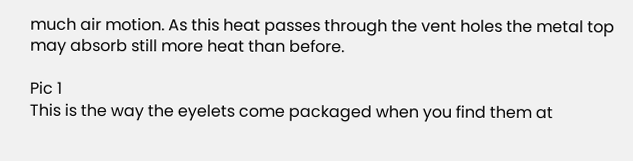much air motion. As this heat passes through the vent holes the metal top may absorb still more heat than before.

Pic 1
This is the way the eyelets come packaged when you find them at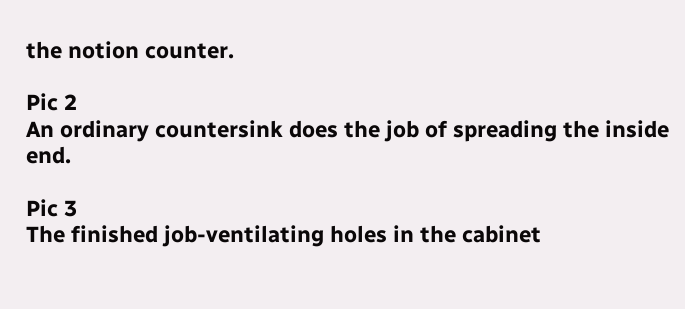the notion counter.

Pic 2
An ordinary countersink does the job of spreading the inside end.

Pic 3
The finished job-ventilating holes in the cabinet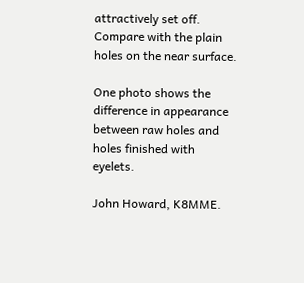attractively set off. Compare with the plain holes on the near surface.

One photo shows the difference in appearance between raw holes and holes finished with eyelets.

John Howard, K8MME.